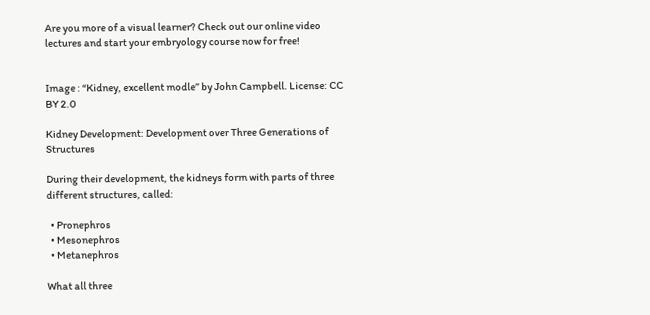Are you more of a visual learner? Check out our online video lectures and start your embryology course now for free!


Image : “Kidney, excellent modle” by John Campbell. License: CC BY 2.0

Kidney Development: Development over Three Generations of Structures

During their development, the kidneys form with parts of three different structures, called:

  • Pronephros
  • Mesonephros
  • Metanephros

What all three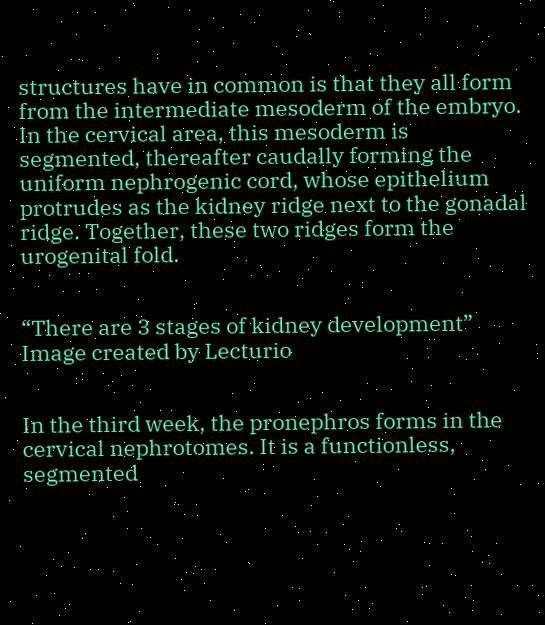structures have in common is that they all form from the intermediate mesoderm of the embryo. In the cervical area, this mesoderm is segmented, thereafter caudally forming the uniform nephrogenic cord, whose epithelium protrudes as the kidney ridge next to the gonadal ridge. Together, these two ridges form the urogenital fold.


“There are 3 stages of kidney development” Image created by Lecturio


In the third week, the pronephros forms in the cervical nephrotomes. It is a functionless, segmented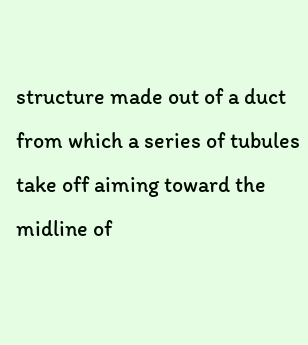structure made out of a duct from which a series of tubules take off aiming toward the midline of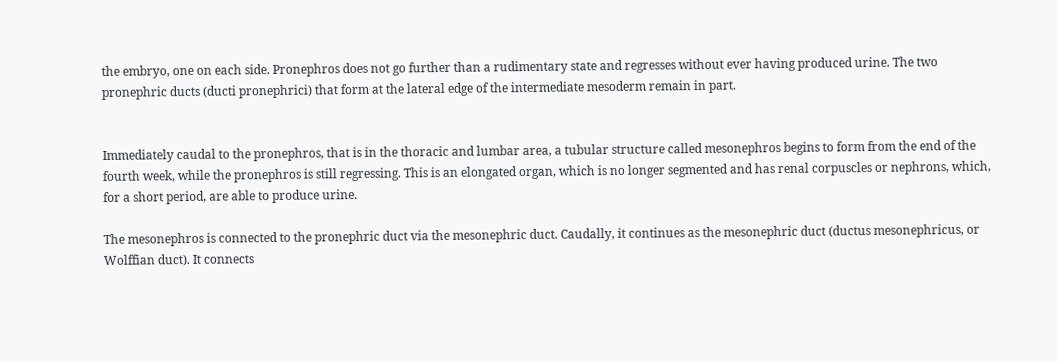the embryo, one on each side. Pronephros does not go further than a rudimentary state and regresses without ever having produced urine. The two pronephric ducts (ducti pronephrici) that form at the lateral edge of the intermediate mesoderm remain in part.


Immediately caudal to the pronephros, that is in the thoracic and lumbar area, a tubular structure called mesonephros begins to form from the end of the fourth week, while the pronephros is still regressing. This is an elongated organ, which is no longer segmented and has renal corpuscles or nephrons, which, for a short period, are able to produce urine.

The mesonephros is connected to the pronephric duct via the mesonephric duct. Caudally, it continues as the mesonephric duct (ductus mesonephricus, or Wolffian duct). It connects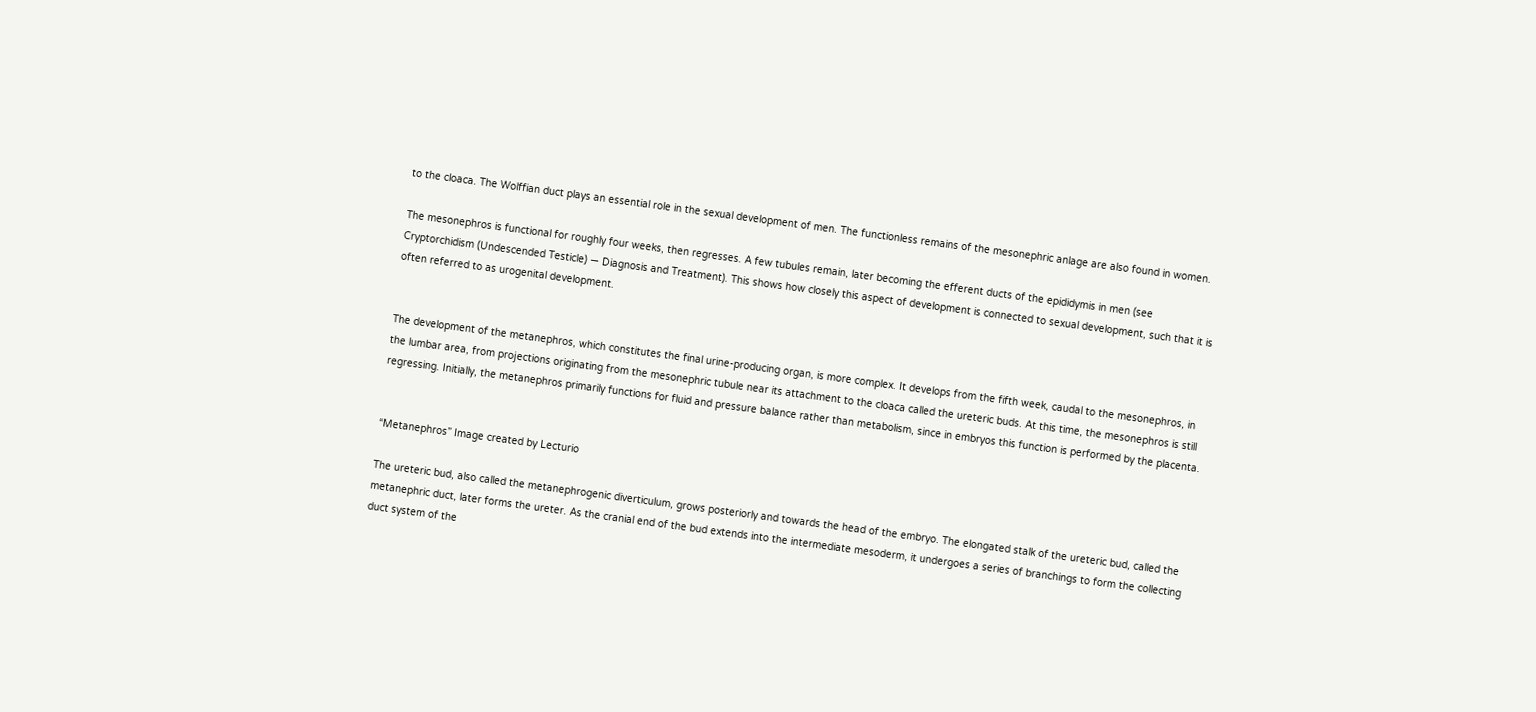to the cloaca. The Wolffian duct plays an essential role in the sexual development of men. The functionless remains of the mesonephric anlage are also found in women.

The mesonephros is functional for roughly four weeks, then regresses. A few tubules remain, later becoming the efferent ducts of the epididymis in men (see Cryptorchidism (Undescended Testicle) — Diagnosis and Treatment). This shows how closely this aspect of development is connected to sexual development, such that it is often referred to as urogenital development.


The development of the metanephros, which constitutes the final urine-producing organ, is more complex. It develops from the fifth week, caudal to the mesonephros, in the lumbar area, from projections originating from the mesonephric tubule near its attachment to the cloaca called the ureteric buds. At this time, the mesonephros is still regressing. Initially, the metanephros primarily functions for fluid and pressure balance rather than metabolism, since in embryos this function is performed by the placenta.


“Metanephros” Image created by Lecturio

The ureteric bud, also called the metanephrogenic diverticulum, grows posteriorly and towards the head of the embryo. The elongated stalk of the ureteric bud, called the metanephric duct, later forms the ureter. As the cranial end of the bud extends into the intermediate mesoderm, it undergoes a series of branchings to form the collecting duct system of the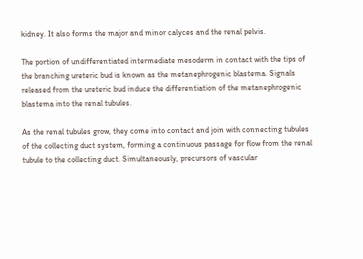kidney. It also forms the major and minor calyces and the renal pelvis.

The portion of undifferentiated intermediate mesoderm in contact with the tips of the branching ureteric bud is known as the metanephrogenic blastema. Signals released from the ureteric bud induce the differentiation of the metanephrogenic blastema into the renal tubules.

As the renal tubules grow, they come into contact and join with connecting tubules of the collecting duct system, forming a continuous passage for flow from the renal tubule to the collecting duct. Simultaneously, precursors of vascular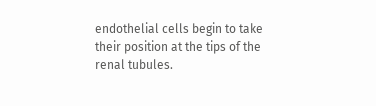endothelial cells begin to take their position at the tips of the renal tubules.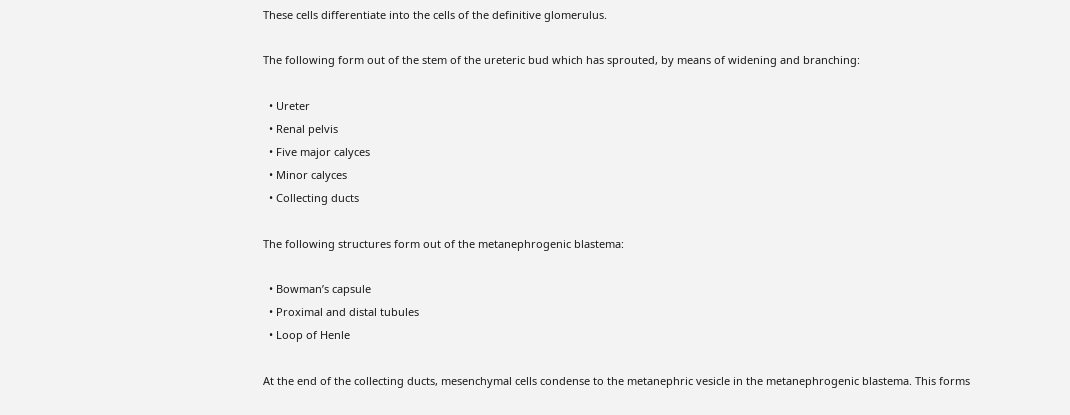These cells differentiate into the cells of the definitive glomerulus.

The following form out of the stem of the ureteric bud which has sprouted, by means of widening and branching:

  • Ureter
  • Renal pelvis
  • Five major calyces
  • Minor calyces
  • Collecting ducts

The following structures form out of the metanephrogenic blastema:

  • Bowman’s capsule
  • Proximal and distal tubules
  • Loop of Henle

At the end of the collecting ducts, mesenchymal cells condense to the metanephric vesicle in the metanephrogenic blastema. This forms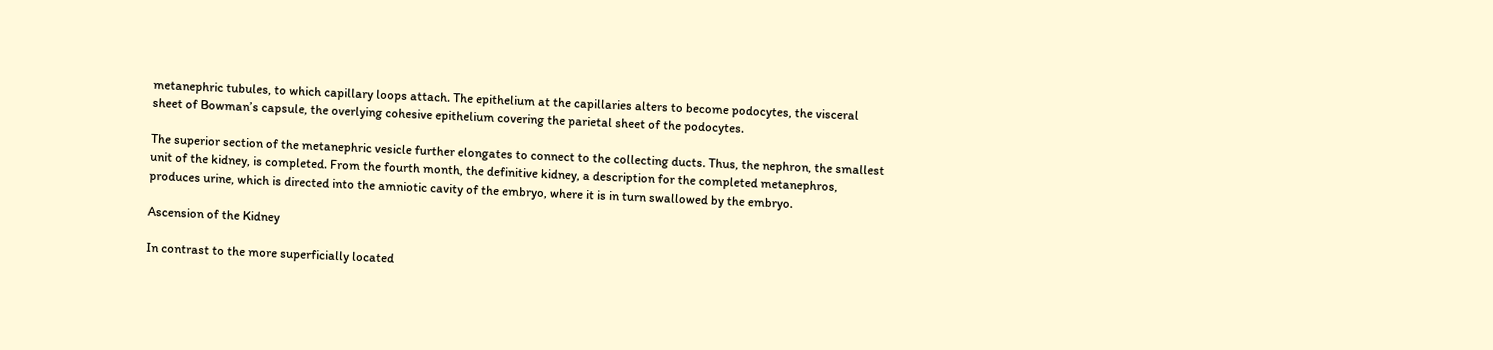metanephric tubules, to which capillary loops attach. The epithelium at the capillaries alters to become podocytes, the visceral sheet of Bowman’s capsule, the overlying cohesive epithelium covering the parietal sheet of the podocytes.

The superior section of the metanephric vesicle further elongates to connect to the collecting ducts. Thus, the nephron, the smallest unit of the kidney, is completed. From the fourth month, the definitive kidney, a description for the completed metanephros, produces urine, which is directed into the amniotic cavity of the embryo, where it is in turn swallowed by the embryo.

Ascension of the Kidney

In contrast to the more superficially located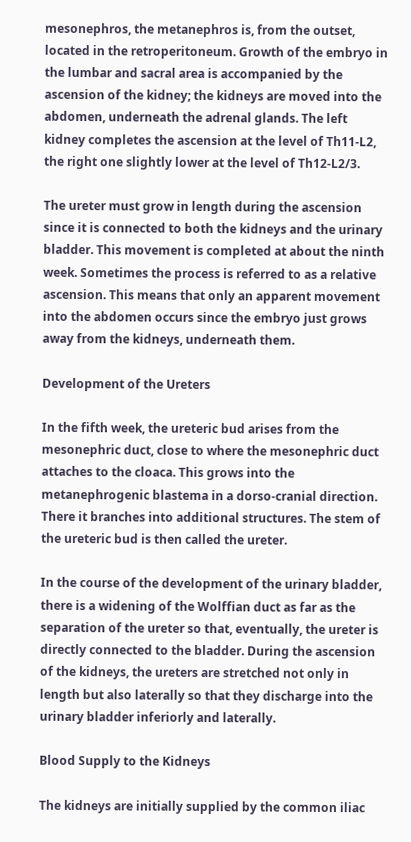mesonephros, the metanephros is, from the outset, located in the retroperitoneum. Growth of the embryo in the lumbar and sacral area is accompanied by the ascension of the kidney; the kidneys are moved into the abdomen, underneath the adrenal glands. The left kidney completes the ascension at the level of Th11-L2, the right one slightly lower at the level of Th12-L2/3.

The ureter must grow in length during the ascension since it is connected to both the kidneys and the urinary bladder. This movement is completed at about the ninth week. Sometimes the process is referred to as a relative ascension. This means that only an apparent movement into the abdomen occurs since the embryo just grows away from the kidneys, underneath them.

Development of the Ureters

In the fifth week, the ureteric bud arises from the mesonephric duct, close to where the mesonephric duct attaches to the cloaca. This grows into the metanephrogenic blastema in a dorso-cranial direction. There it branches into additional structures. The stem of the ureteric bud is then called the ureter.

In the course of the development of the urinary bladder, there is a widening of the Wolffian duct as far as the separation of the ureter so that, eventually, the ureter is directly connected to the bladder. During the ascension of the kidneys, the ureters are stretched not only in length but also laterally so that they discharge into the urinary bladder inferiorly and laterally.

Blood Supply to the Kidneys

The kidneys are initially supplied by the common iliac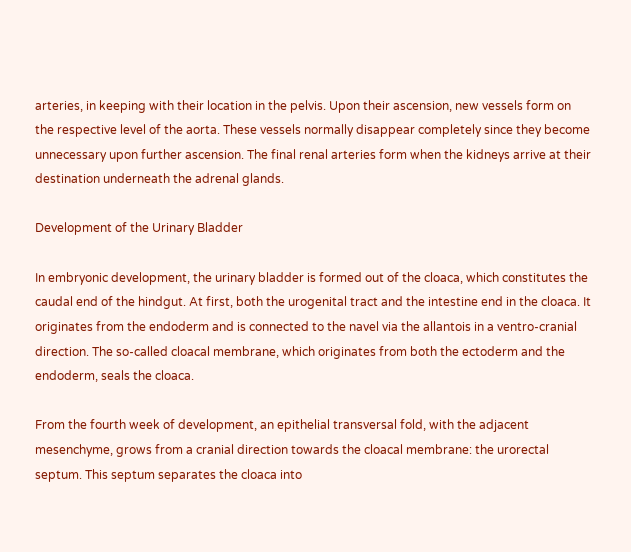arteries, in keeping with their location in the pelvis. Upon their ascension, new vessels form on the respective level of the aorta. These vessels normally disappear completely since they become unnecessary upon further ascension. The final renal arteries form when the kidneys arrive at their destination underneath the adrenal glands.

Development of the Urinary Bladder

In embryonic development, the urinary bladder is formed out of the cloaca, which constitutes the caudal end of the hindgut. At first, both the urogenital tract and the intestine end in the cloaca. It originates from the endoderm and is connected to the navel via the allantois in a ventro-cranial direction. The so-called cloacal membrane, which originates from both the ectoderm and the endoderm, seals the cloaca.

From the fourth week of development, an epithelial transversal fold, with the adjacent mesenchyme, grows from a cranial direction towards the cloacal membrane: the urorectal septum. This septum separates the cloaca into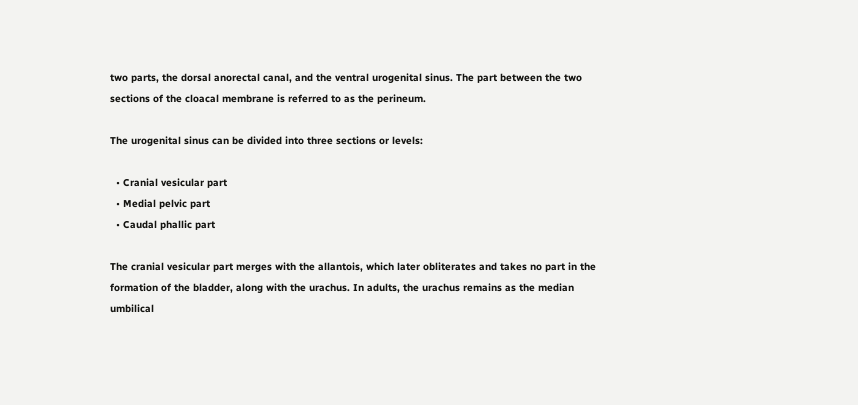two parts, the dorsal anorectal canal, and the ventral urogenital sinus. The part between the two sections of the cloacal membrane is referred to as the perineum.

The urogenital sinus can be divided into three sections or levels:

  • Cranial vesicular part
  • Medial pelvic part
  • Caudal phallic part

The cranial vesicular part merges with the allantois, which later obliterates and takes no part in the formation of the bladder, along with the urachus. In adults, the urachus remains as the median umbilical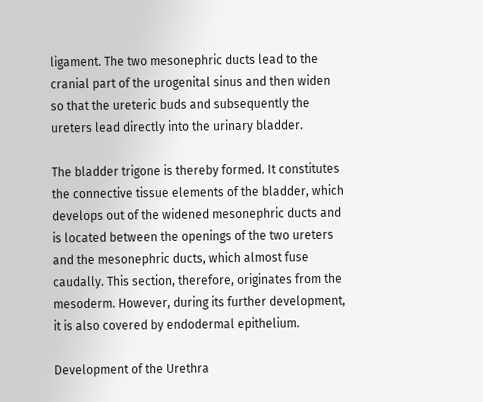ligament. The two mesonephric ducts lead to the cranial part of the urogenital sinus and then widen so that the ureteric buds and subsequently the ureters lead directly into the urinary bladder.

The bladder trigone is thereby formed. It constitutes the connective tissue elements of the bladder, which develops out of the widened mesonephric ducts and is located between the openings of the two ureters and the mesonephric ducts, which almost fuse caudally. This section, therefore, originates from the mesoderm. However, during its further development, it is also covered by endodermal epithelium.

Development of the Urethra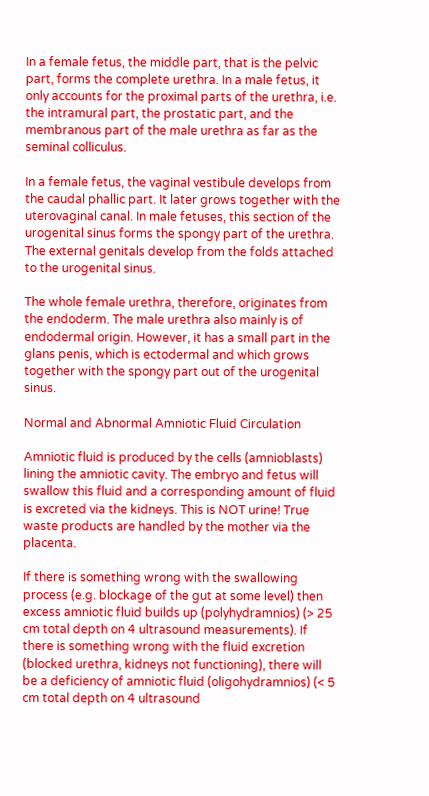In a female fetus, the middle part, that is the pelvic part, forms the complete urethra. In a male fetus, it only accounts for the proximal parts of the urethra, i.e. the intramural part, the prostatic part, and the membranous part of the male urethra as far as the seminal colliculus.

In a female fetus, the vaginal vestibule develops from the caudal phallic part. It later grows together with the uterovaginal canal. In male fetuses, this section of the urogenital sinus forms the spongy part of the urethra. The external genitals develop from the folds attached to the urogenital sinus.

The whole female urethra, therefore, originates from the endoderm. The male urethra also mainly is of endodermal origin. However, it has a small part in the glans penis, which is ectodermal and which grows together with the spongy part out of the urogenital sinus.

Normal and Abnormal Amniotic Fluid Circulation

Amniotic fluid is produced by the cells (amnioblasts) lining the amniotic cavity. The embryo and fetus will swallow this fluid and a corresponding amount of fluid is excreted via the kidneys. This is NOT urine! True waste products are handled by the mother via the placenta.

If there is something wrong with the swallowing process (e.g. blockage of the gut at some level) then excess amniotic fluid builds up (polyhydramnios) (> 25 cm total depth on 4 ultrasound measurements). If there is something wrong with the fluid excretion (blocked urethra, kidneys not functioning), there will be a deficiency of amniotic fluid (oligohydramnios) (< 5 cm total depth on 4 ultrasound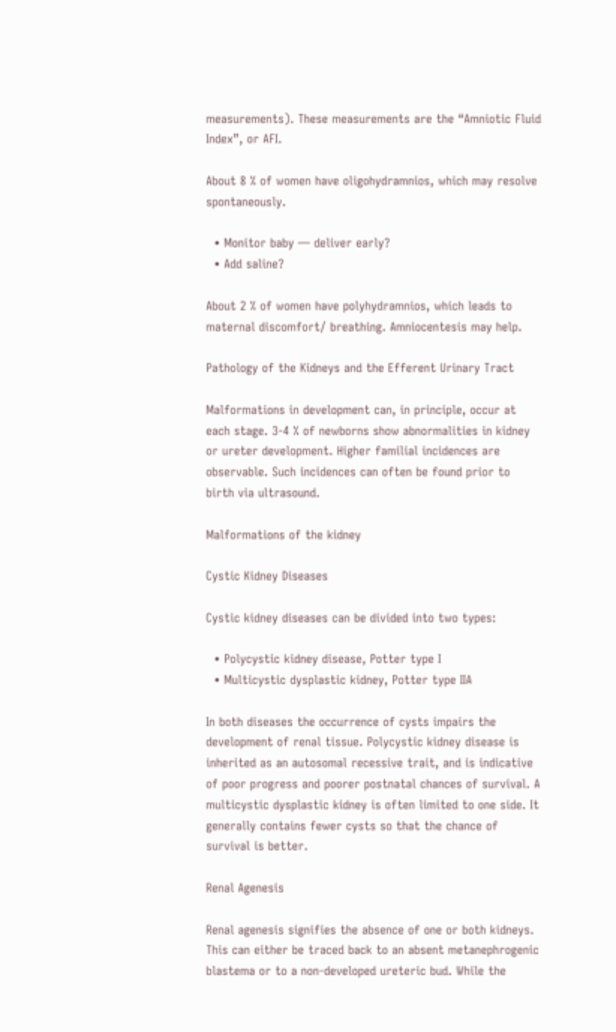measurements). These measurements are the “Amniotic Fluid Index”, or AFI.

About 8 % of women have oligohydramnios, which may resolve spontaneously.

  • Monitor baby — deliver early?
  • Add saline?

About 2 % of women have polyhydramnios, which leads to maternal discomfort/ breathing. Amniocentesis may help.

Pathology of the Kidneys and the Efferent Urinary Tract

Malformations in development can, in principle, occur at each stage. 3-4 % of newborns show abnormalities in kidney or ureter development. Higher familial incidences are observable. Such incidences can often be found prior to birth via ultrasound.

Malformations of the kidney

Cystic Kidney Diseases

Cystic kidney diseases can be divided into two types:

  • Polycystic kidney disease, Potter type I
  • Multicystic dysplastic kidney, Potter type IIA

In both diseases the occurrence of cysts impairs the development of renal tissue. Polycystic kidney disease is inherited as an autosomal recessive trait, and is indicative of poor progress and poorer postnatal chances of survival. A multicystic dysplastic kidney is often limited to one side. It generally contains fewer cysts so that the chance of survival is better.

Renal Agenesis

Renal agenesis signifies the absence of one or both kidneys. This can either be traced back to an absent metanephrogenic blastema or to a non-developed ureteric bud. While the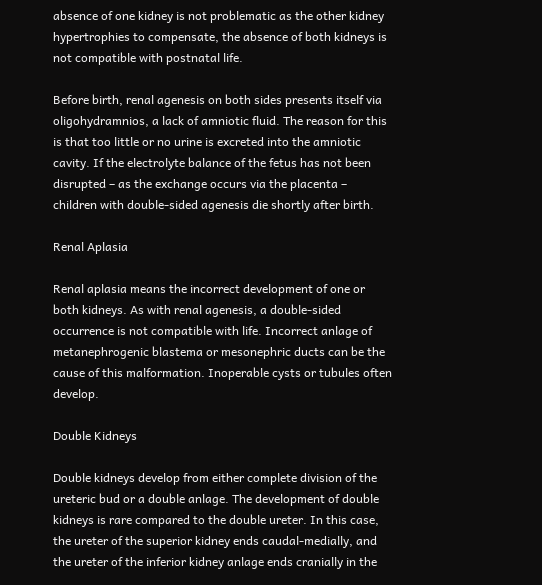absence of one kidney is not problematic as the other kidney hypertrophies to compensate, the absence of both kidneys is not compatible with postnatal life.

Before birth, renal agenesis on both sides presents itself via oligohydramnios, a lack of amniotic fluid. The reason for this is that too little or no urine is excreted into the amniotic cavity. If the electrolyte balance of the fetus has not been disrupted – as the exchange occurs via the placenta – children with double-sided agenesis die shortly after birth.

Renal Aplasia

Renal aplasia means the incorrect development of one or both kidneys. As with renal agenesis, a double-sided occurrence is not compatible with life. Incorrect anlage of metanephrogenic blastema or mesonephric ducts can be the cause of this malformation. Inoperable cysts or tubules often develop.

Double Kidneys

Double kidneys develop from either complete division of the ureteric bud or a double anlage. The development of double kidneys is rare compared to the double ureter. In this case, the ureter of the superior kidney ends caudal-medially, and the ureter of the inferior kidney anlage ends cranially in the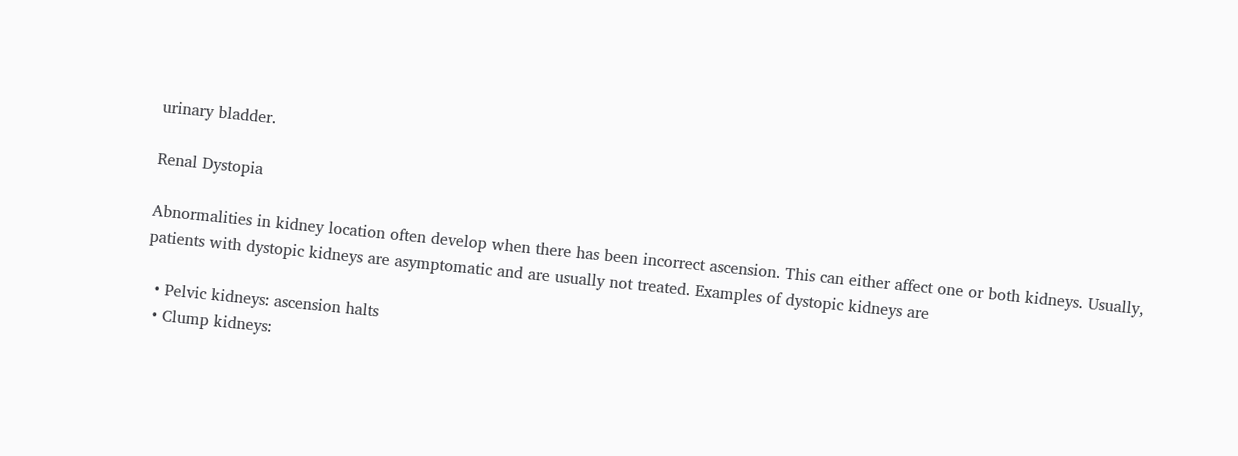urinary bladder.

Renal Dystopia

Abnormalities in kidney location often develop when there has been incorrect ascension. This can either affect one or both kidneys. Usually, patients with dystopic kidneys are asymptomatic and are usually not treated. Examples of dystopic kidneys are

  • Pelvic kidneys: ascension halts
  • Clump kidneys: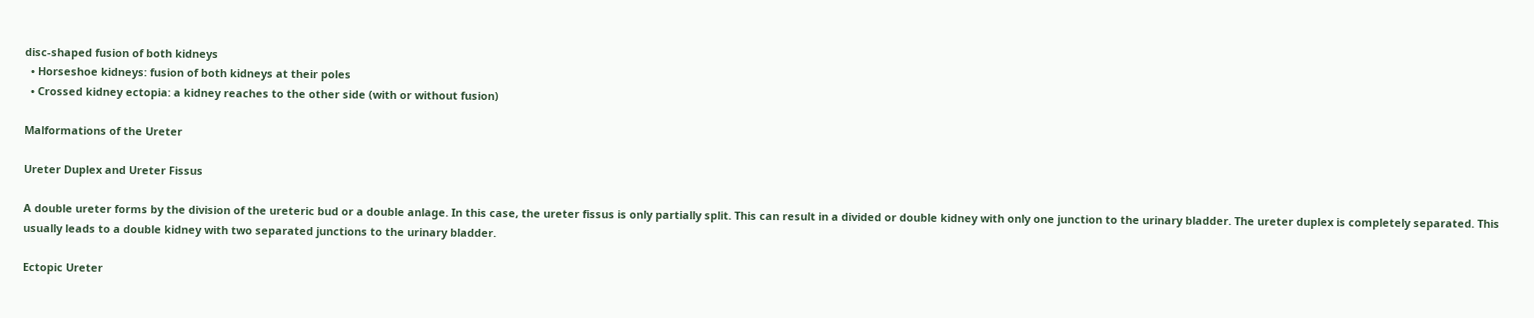disc-shaped fusion of both kidneys
  • Horseshoe kidneys: fusion of both kidneys at their poles
  • Crossed kidney ectopia: a kidney reaches to the other side (with or without fusion)

Malformations of the Ureter

Ureter Duplex and Ureter Fissus

A double ureter forms by the division of the ureteric bud or a double anlage. In this case, the ureter fissus is only partially split. This can result in a divided or double kidney with only one junction to the urinary bladder. The ureter duplex is completely separated. This usually leads to a double kidney with two separated junctions to the urinary bladder.

Ectopic Ureter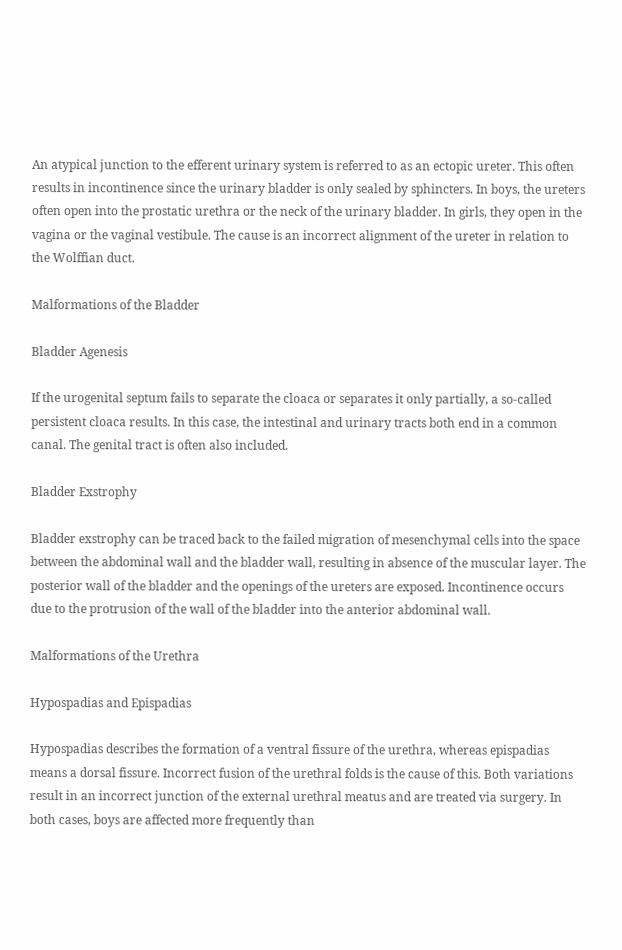An atypical junction to the efferent urinary system is referred to as an ectopic ureter. This often results in incontinence since the urinary bladder is only sealed by sphincters. In boys, the ureters often open into the prostatic urethra or the neck of the urinary bladder. In girls, they open in the vagina or the vaginal vestibule. The cause is an incorrect alignment of the ureter in relation to the Wolffian duct.

Malformations of the Bladder

Bladder Agenesis

If the urogenital septum fails to separate the cloaca or separates it only partially, a so-called persistent cloaca results. In this case, the intestinal and urinary tracts both end in a common canal. The genital tract is often also included.

Bladder Exstrophy

Bladder exstrophy can be traced back to the failed migration of mesenchymal cells into the space between the abdominal wall and the bladder wall, resulting in absence of the muscular layer. The posterior wall of the bladder and the openings of the ureters are exposed. Incontinence occurs due to the protrusion of the wall of the bladder into the anterior abdominal wall.

Malformations of the Urethra

Hypospadias and Epispadias

Hypospadias describes the formation of a ventral fissure of the urethra, whereas epispadias means a dorsal fissure. Incorrect fusion of the urethral folds is the cause of this. Both variations result in an incorrect junction of the external urethral meatus and are treated via surgery. In both cases, boys are affected more frequently than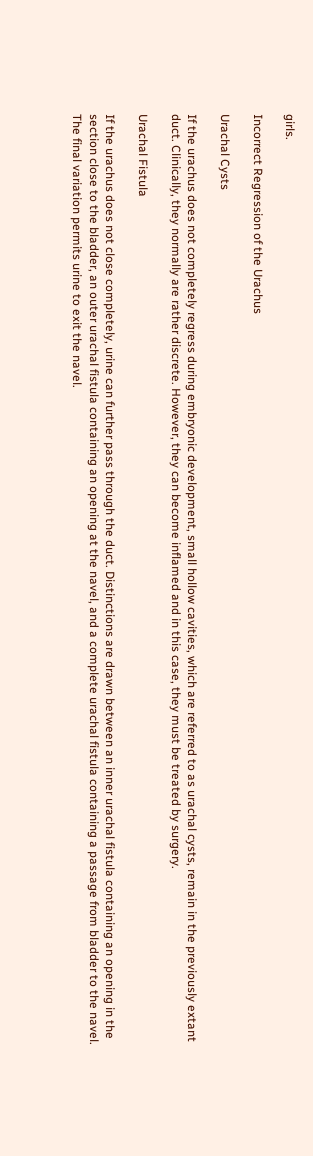girls.

Incorrect Regression of the Urachus

Urachal Cysts

If the urachus does not completely regress during embryonic development, small hollow cavities, which are referred to as urachal cysts, remain in the previously extant duct. Clinically, they normally are rather discrete. However, they can become inflamed and in this case, they must be treated by surgery.

Urachal Fistula

If the urachus does not close completely, urine can further pass through the duct. Distinctions are drawn between an inner urachal fistula containing an opening in the section close to the bladder, an outer urachal fistula containing an opening at the navel, and a complete urachal fistula containing a passage from bladder to the navel. The final variation permits urine to exit the navel.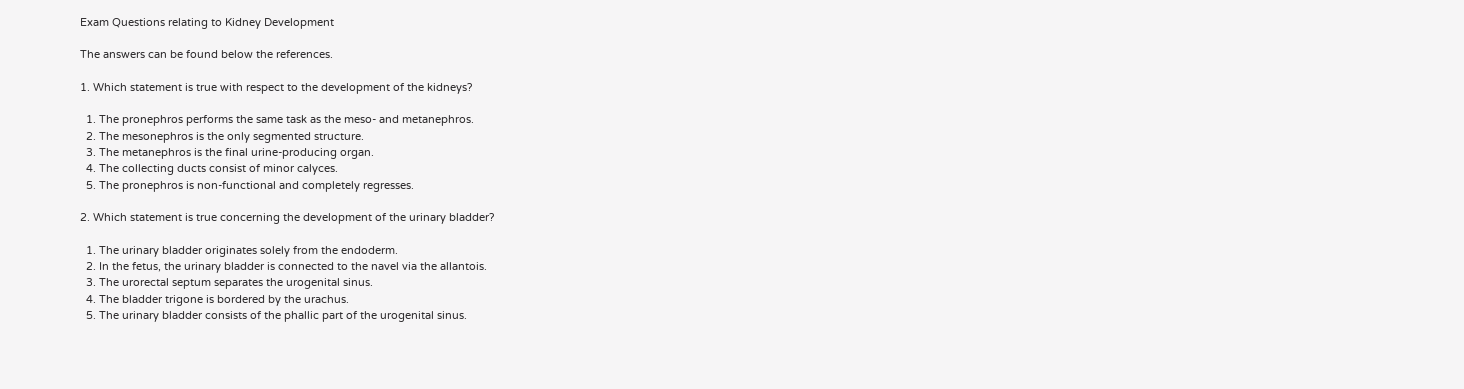Exam Questions relating to Kidney Development

The answers can be found below the references.

1. Which statement is true with respect to the development of the kidneys?

  1. The pronephros performs the same task as the meso- and metanephros.
  2. The mesonephros is the only segmented structure.
  3. The metanephros is the final urine-producing organ.
  4. The collecting ducts consist of minor calyces.
  5. The pronephros is non-functional and completely regresses.

2. Which statement is true concerning the development of the urinary bladder?

  1. The urinary bladder originates solely from the endoderm.
  2. In the fetus, the urinary bladder is connected to the navel via the allantois.
  3. The urorectal septum separates the urogenital sinus.
  4. The bladder trigone is bordered by the urachus.
  5. The urinary bladder consists of the phallic part of the urogenital sinus.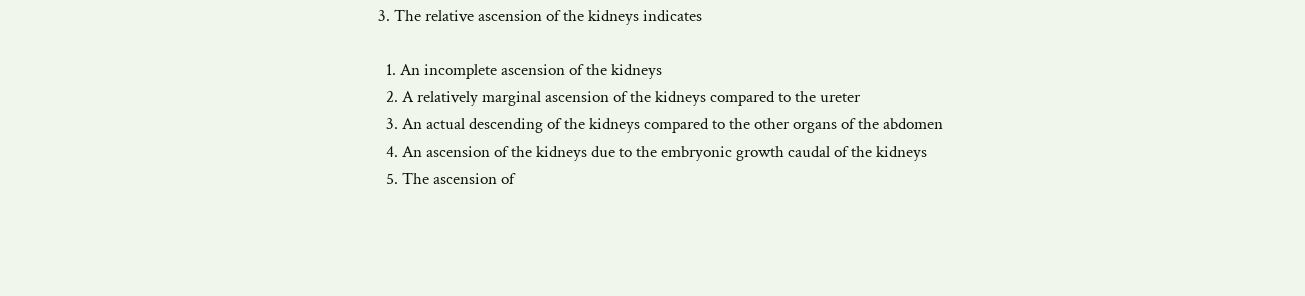3. The relative ascension of the kidneys indicates

  1. An incomplete ascension of the kidneys
  2. A relatively marginal ascension of the kidneys compared to the ureter
  3. An actual descending of the kidneys compared to the other organs of the abdomen
  4. An ascension of the kidneys due to the embryonic growth caudal of the kidneys
  5. The ascension of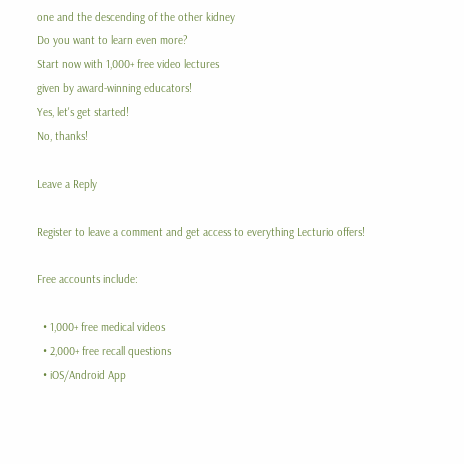one and the descending of the other kidney
Do you want to learn even more?
Start now with 1,000+ free video lectures
given by award-winning educators!
Yes, let's get started!
No, thanks!

Leave a Reply

Register to leave a comment and get access to everything Lecturio offers!

Free accounts include:

  • 1,000+ free medical videos
  • 2,000+ free recall questions
  • iOS/Android App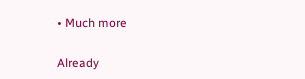• Much more

Already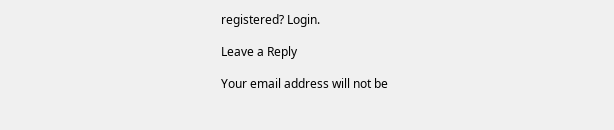registered? Login.

Leave a Reply

Your email address will not be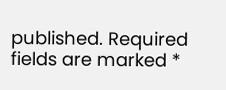published. Required fields are marked *